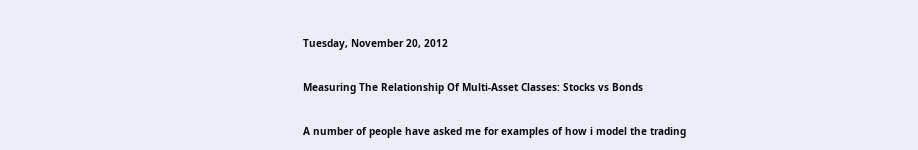Tuesday, November 20, 2012

Measuring The Relationship Of Multi-Asset Classes: Stocks vs Bonds

A number of people have asked me for examples of how i model the trading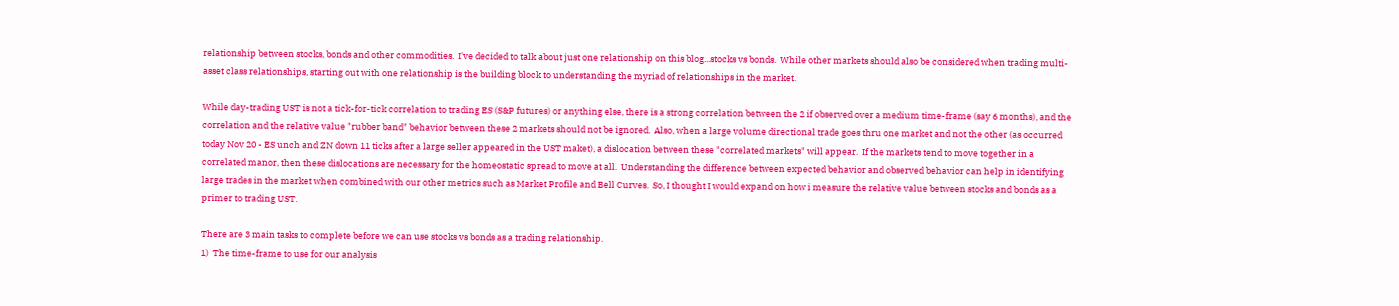relationship between stocks, bonds and other commodities.  I've decided to talk about just one relationship on this blog...stocks vs bonds.  While other markets should also be considered when trading multi-asset class relationships, starting out with one relationship is the building block to understanding the myriad of relationships in the market.

While day-trading UST is not a tick-for-tick correlation to trading ES (S&P futures) or anything else, there is a strong correlation between the 2 if observed over a medium time-frame (say 6 months), and the correlation and the relative value "rubber band" behavior between these 2 markets should not be ignored.  Also, when a large volume directional trade goes thru one market and not the other (as occurred today Nov 20 - ES unch and ZN down 11 ticks after a large seller appeared in the UST maket), a dislocation between these "correlated markets" will appear.  If the markets tend to move together in a correlated manor, then these dislocations are necessary for the homeostatic spread to move at all.  Understanding the difference between expected behavior and observed behavior can help in identifying large trades in the market when combined with our other metrics such as Market Profile and Bell Curves.  So, I thought I would expand on how i measure the relative value between stocks and bonds as a primer to trading UST.

There are 3 main tasks to complete before we can use stocks vs bonds as a trading relationship.
1)  The time-frame to use for our analysis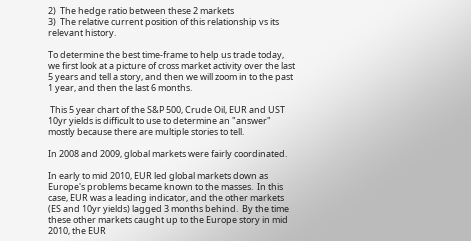2)  The hedge ratio between these 2 markets
3)  The relative current position of this relationship vs its relevant history.

To determine the best time-frame to help us trade today, we first look at a picture of cross market activity over the last 5 years and tell a story, and then we will zoom in to the past 1 year, and then the last 6 months.

 This 5 year chart of the S&P 500, Crude Oil, EUR and UST 10yr yields is difficult to use to determine an "answer" mostly because there are multiple stories to tell.

In 2008 and 2009, global markets were fairly coordinated.

In early to mid 2010, EUR led global markets down as Europe's problems became known to the masses.  In this case, EUR was a leading indicator, and the other markets (ES and 10yr yields) lagged 3 months behind.  By the time these other markets caught up to the Europe story in mid 2010, the EUR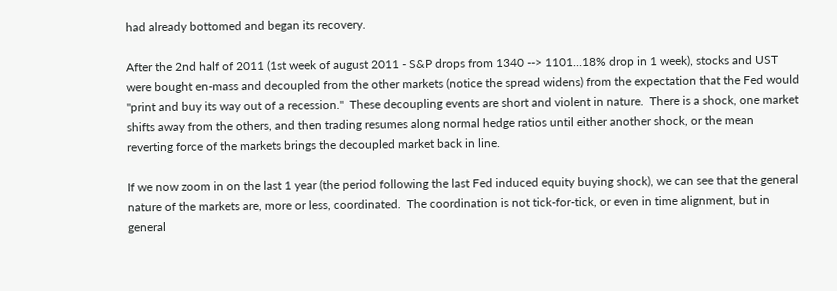had already bottomed and began its recovery.

After the 2nd half of 2011 (1st week of august 2011 - S&P drops from 1340 --> 1101...18% drop in 1 week), stocks and UST were bought en-mass and decoupled from the other markets (notice the spread widens) from the expectation that the Fed would "print and buy its way out of a recession."  These decoupling events are short and violent in nature.  There is a shock, one market shifts away from the others, and then trading resumes along normal hedge ratios until either another shock, or the mean reverting force of the markets brings the decoupled market back in line.

If we now zoom in on the last 1 year (the period following the last Fed induced equity buying shock), we can see that the general nature of the markets are, more or less, coordinated.  The coordination is not tick-for-tick, or even in time alignment, but in general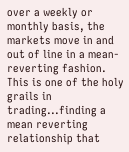over a weekly or monthly basis, the markets move in and out of line in a mean-reverting fashion.  This is one of the holy grails in trading...finding a mean reverting relationship that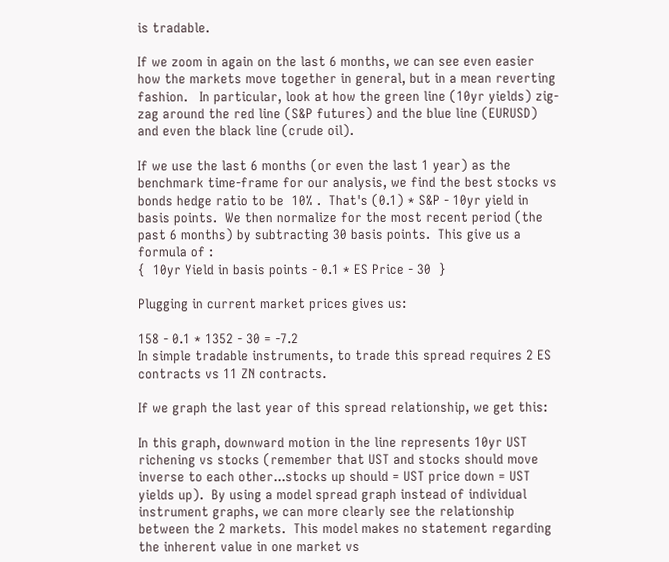is tradable.

If we zoom in again on the last 6 months, we can see even easier how the markets move together in general, but in a mean reverting fashion.   In particular, look at how the green line (10yr yields) zig-zag around the red line (S&P futures) and the blue line (EURUSD) and even the black line (crude oil).

If we use the last 6 months (or even the last 1 year) as the benchmark time-frame for our analysis, we find the best stocks vs bonds hedge ratio to be  10% .  That's (0.1) * S&P - 10yr yield in basis points.  We then normalize for the most recent period (the past 6 months) by subtracting 30 basis points.  This give us a formula of :
{  10yr Yield in basis points - 0.1 * ES Price - 30  }

Plugging in current market prices gives us:

158 - 0.1 * 1352 - 30 = -7.2
In simple tradable instruments, to trade this spread requires 2 ES contracts vs 11 ZN contracts.

If we graph the last year of this spread relationship, we get this:

In this graph, downward motion in the line represents 10yr UST richening vs stocks (remember that UST and stocks should move inverse to each other...stocks up should = UST price down = UST yields up).  By using a model spread graph instead of individual instrument graphs, we can more clearly see the relationship between the 2 markets.  This model makes no statement regarding the inherent value in one market vs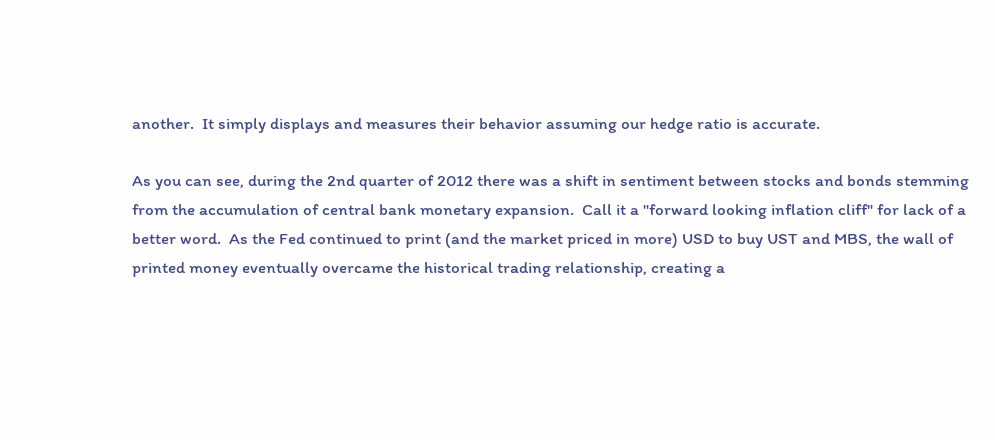another.  It simply displays and measures their behavior assuming our hedge ratio is accurate.

As you can see, during the 2nd quarter of 2012 there was a shift in sentiment between stocks and bonds stemming from the accumulation of central bank monetary expansion.  Call it a "forward looking inflation cliff" for lack of a better word.  As the Fed continued to print (and the market priced in more) USD to buy UST and MBS, the wall of printed money eventually overcame the historical trading relationship, creating a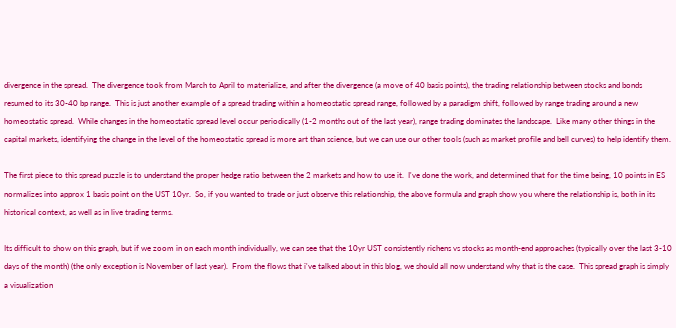divergence in the spread.  The divergence took from March to April to materialize, and after the divergence (a move of 40 basis points), the trading relationship between stocks and bonds resumed to its 30-40 bp range.  This is just another example of a spread trading within a homeostatic spread range, followed by a paradigm shift, followed by range trading around a new homeostatic spread.  While changes in the homeostatic spread level occur periodically (1-2 months out of the last year), range trading dominates the landscape.  Like many other things in the capital markets, identifying the change in the level of the homeostatic spread is more art than science, but we can use our other tools (such as market profile and bell curves) to help identify them.

The first piece to this spread puzzle is to understand the proper hedge ratio between the 2 markets and how to use it.  I've done the work, and determined that for the time being, 10 points in ES normalizes into approx 1 basis point on the UST 10yr.  So, if you wanted to trade or just observe this relationship, the above formula and graph show you where the relationship is, both in its historical context, as well as in live trading terms.

Its difficult to show on this graph, but if we zoom in on each month individually, we can see that the 10yr UST consistently richens vs stocks as month-end approaches (typically over the last 3-10 days of the month) (the only exception is November of last year).  From the flows that i've talked about in this blog, we should all now understand why that is the case.  This spread graph is simply a visualization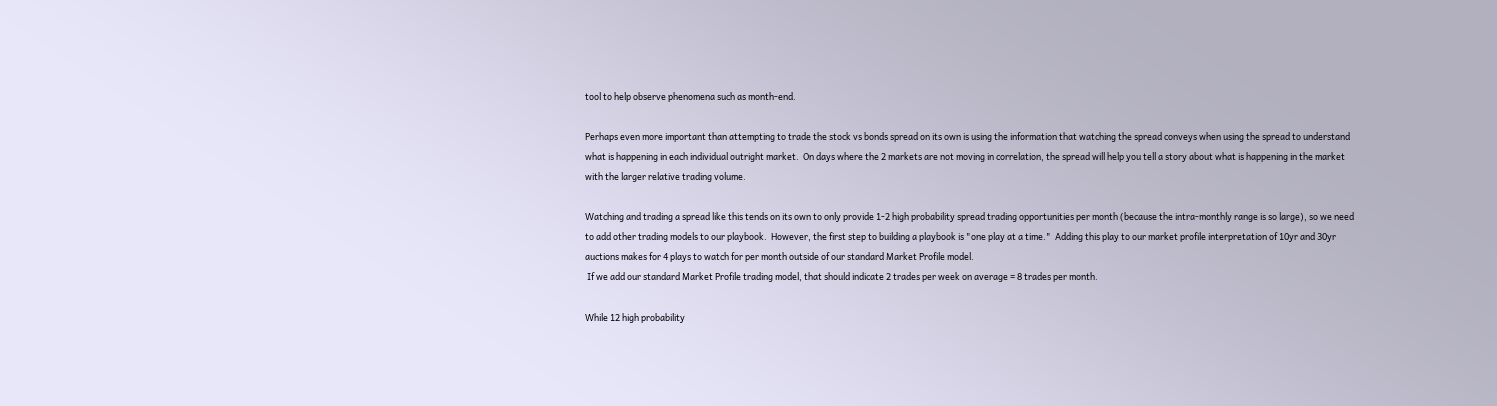tool to help observe phenomena such as month-end.

Perhaps even more important than attempting to trade the stock vs bonds spread on its own is using the information that watching the spread conveys when using the spread to understand what is happening in each individual outright market.  On days where the 2 markets are not moving in correlation, the spread will help you tell a story about what is happening in the market with the larger relative trading volume.

Watching and trading a spread like this tends on its own to only provide 1-2 high probability spread trading opportunities per month (because the intra-monthly range is so large), so we need to add other trading models to our playbook.  However, the first step to building a playbook is "one play at a time."  Adding this play to our market profile interpretation of 10yr and 30yr auctions makes for 4 plays to watch for per month outside of our standard Market Profile model.
 If we add our standard Market Profile trading model, that should indicate 2 trades per week on average = 8 trades per month.

While 12 high probability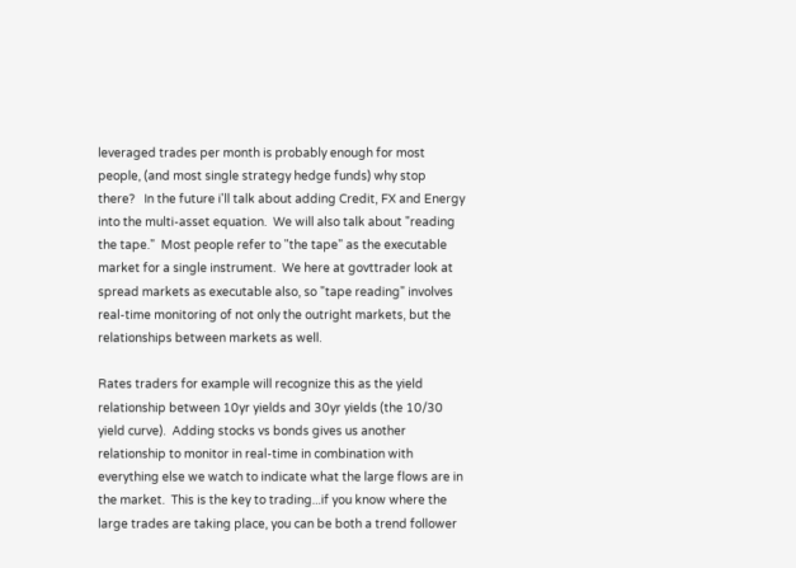leveraged trades per month is probably enough for most people, (and most single strategy hedge funds) why stop there?   In the future i'll talk about adding Credit, FX and Energy into the multi-asset equation.  We will also talk about "reading the tape."  Most people refer to "the tape" as the executable market for a single instrument.  We here at govttrader look at spread markets as executable also, so "tape reading" involves real-time monitoring of not only the outright markets, but the relationships between markets as well.

Rates traders for example will recognize this as the yield relationship between 10yr yields and 30yr yields (the 10/30 yield curve).  Adding stocks vs bonds gives us another relationship to monitor in real-time in combination with everything else we watch to indicate what the large flows are in the market.  This is the key to trading...if you know where the large trades are taking place, you can be both a trend follower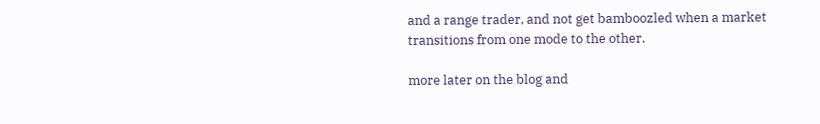and a range trader, and not get bamboozled when a market transitions from one mode to the other.

more later on the blog and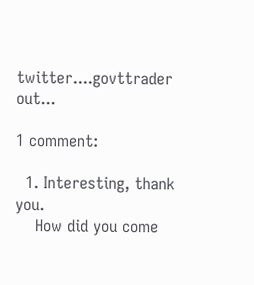twitter....govttrader out...

1 comment:

  1. Interesting, thank you.
    How did you come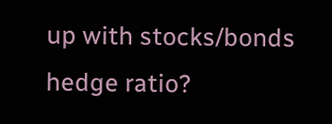up with stocks/bonds hedge ratio?